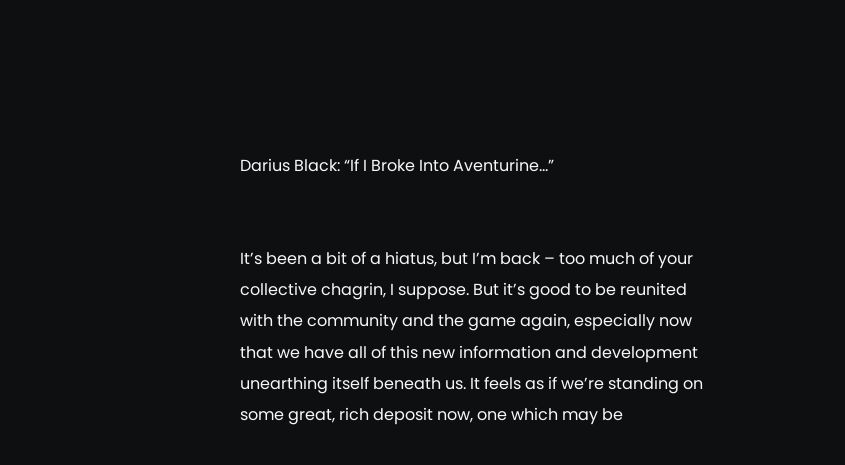Darius Black: “If I Broke Into Aventurine…”


It’s been a bit of a hiatus, but I’m back – too much of your collective chagrin, I suppose. But it’s good to be reunited with the community and the game again, especially now that we have all of this new information and development unearthing itself beneath us. It feels as if we’re standing on some great, rich deposit now, one which may be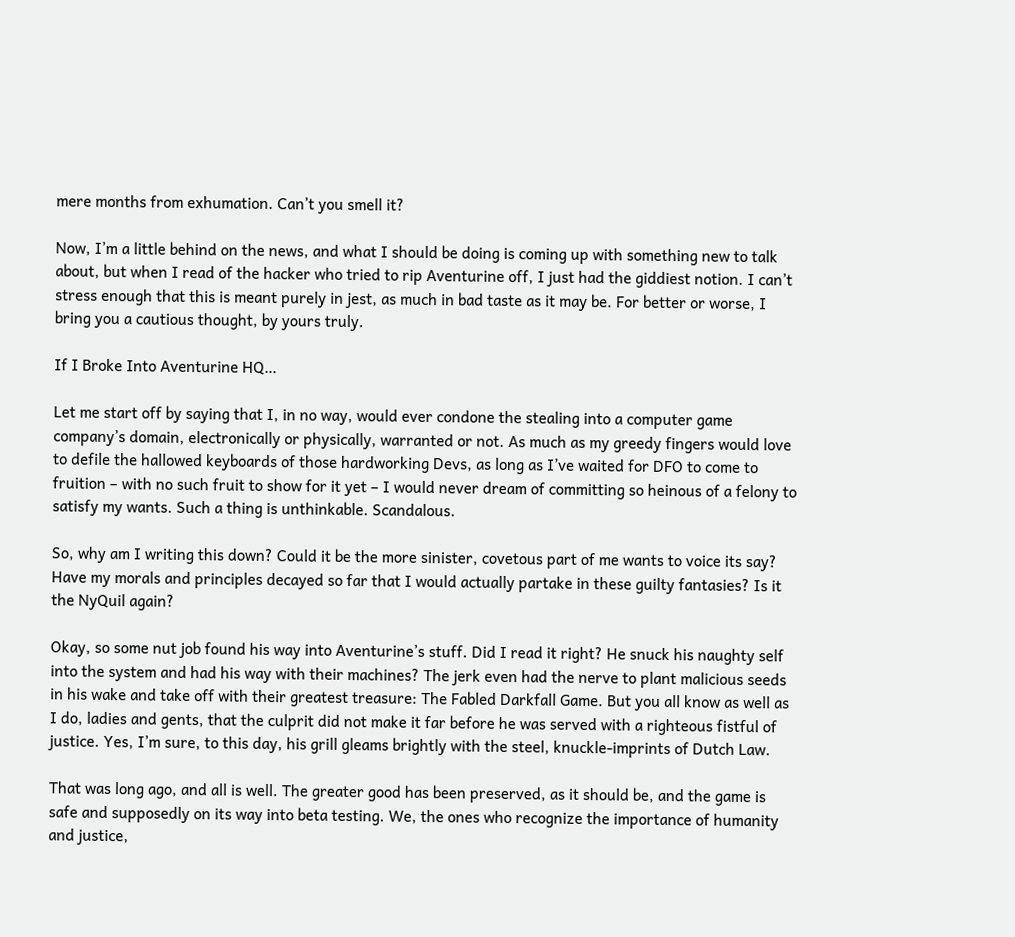mere months from exhumation. Can’t you smell it?

Now, I’m a little behind on the news, and what I should be doing is coming up with something new to talk about, but when I read of the hacker who tried to rip Aventurine off, I just had the giddiest notion. I can’t stress enough that this is meant purely in jest, as much in bad taste as it may be. For better or worse, I bring you a cautious thought, by yours truly.

If I Broke Into Aventurine HQ…

Let me start off by saying that I, in no way, would ever condone the stealing into a computer game company’s domain, electronically or physically, warranted or not. As much as my greedy fingers would love to defile the hallowed keyboards of those hardworking Devs, as long as I’ve waited for DFO to come to fruition – with no such fruit to show for it yet – I would never dream of committing so heinous of a felony to satisfy my wants. Such a thing is unthinkable. Scandalous.

So, why am I writing this down? Could it be the more sinister, covetous part of me wants to voice its say? Have my morals and principles decayed so far that I would actually partake in these guilty fantasies? Is it the NyQuil again?

Okay, so some nut job found his way into Aventurine’s stuff. Did I read it right? He snuck his naughty self into the system and had his way with their machines? The jerk even had the nerve to plant malicious seeds in his wake and take off with their greatest treasure: The Fabled Darkfall Game. But you all know as well as I do, ladies and gents, that the culprit did not make it far before he was served with a righteous fistful of justice. Yes, I’m sure, to this day, his grill gleams brightly with the steel, knuckle-imprints of Dutch Law.

That was long ago, and all is well. The greater good has been preserved, as it should be, and the game is safe and supposedly on its way into beta testing. We, the ones who recognize the importance of humanity and justice,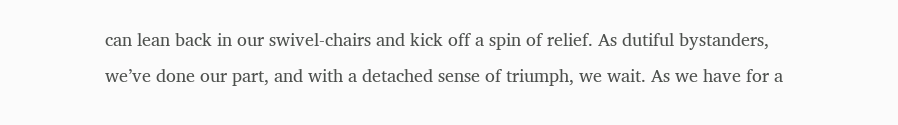can lean back in our swivel-chairs and kick off a spin of relief. As dutiful bystanders, we’ve done our part, and with a detached sense of triumph, we wait. As we have for a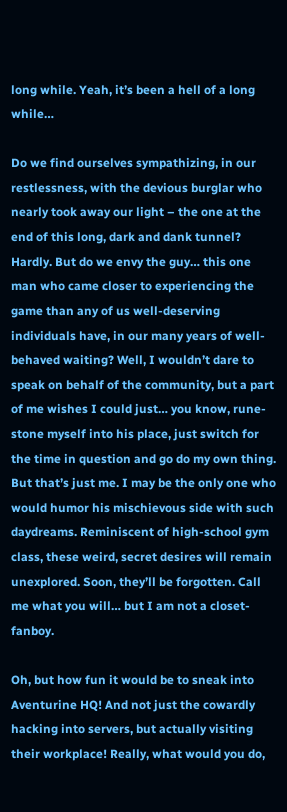long while. Yeah, it’s been a hell of a long while…

Do we find ourselves sympathizing, in our restlessness, with the devious burglar who nearly took away our light – the one at the end of this long, dark and dank tunnel? Hardly. But do we envy the guy… this one man who came closer to experiencing the game than any of us well-deserving individuals have, in our many years of well-behaved waiting? Well, I wouldn’t dare to speak on behalf of the community, but a part of me wishes I could just… you know, rune-stone myself into his place, just switch for the time in question and go do my own thing. But that’s just me. I may be the only one who would humor his mischievous side with such daydreams. Reminiscent of high-school gym class, these weird, secret desires will remain unexplored. Soon, they’ll be forgotten. Call me what you will… but I am not a closet-fanboy.

Oh, but how fun it would be to sneak into Aventurine HQ! And not just the cowardly hacking into servers, but actually visiting their workplace! Really, what would you do,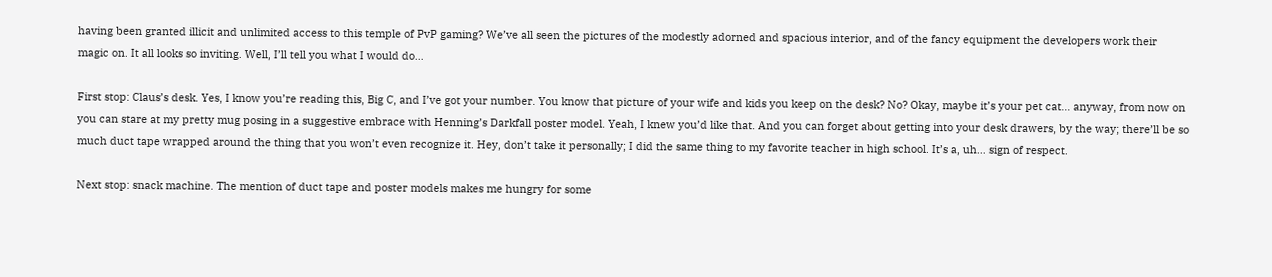having been granted illicit and unlimited access to this temple of PvP gaming? We’ve all seen the pictures of the modestly adorned and spacious interior, and of the fancy equipment the developers work their magic on. It all looks so inviting. Well, I’ll tell you what I would do…

First stop: Claus’s desk. Yes, I know you’re reading this, Big C, and I’ve got your number. You know that picture of your wife and kids you keep on the desk? No? Okay, maybe it’s your pet cat… anyway, from now on you can stare at my pretty mug posing in a suggestive embrace with Henning’s Darkfall poster model. Yeah, I knew you’d like that. And you can forget about getting into your desk drawers, by the way; there’ll be so much duct tape wrapped around the thing that you won’t even recognize it. Hey, don’t take it personally; I did the same thing to my favorite teacher in high school. It’s a, uh… sign of respect.

Next stop: snack machine. The mention of duct tape and poster models makes me hungry for some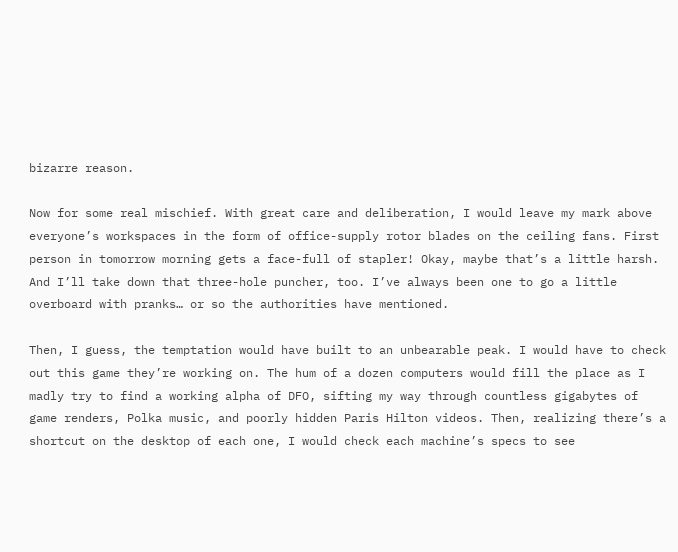bizarre reason.

Now for some real mischief. With great care and deliberation, I would leave my mark above everyone’s workspaces in the form of office-supply rotor blades on the ceiling fans. First person in tomorrow morning gets a face-full of stapler! Okay, maybe that’s a little harsh. And I’ll take down that three-hole puncher, too. I’ve always been one to go a little overboard with pranks… or so the authorities have mentioned.

Then, I guess, the temptation would have built to an unbearable peak. I would have to check out this game they’re working on. The hum of a dozen computers would fill the place as I madly try to find a working alpha of DFO, sifting my way through countless gigabytes of game renders, Polka music, and poorly hidden Paris Hilton videos. Then, realizing there’s a shortcut on the desktop of each one, I would check each machine’s specs to see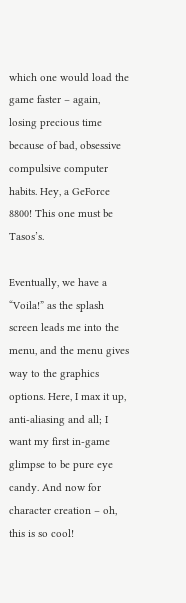which one would load the game faster – again, losing precious time because of bad, obsessive compulsive computer habits. Hey, a GeForce 8800! This one must be Tasos’s.

Eventually, we have a “Voila!” as the splash screen leads me into the menu, and the menu gives way to the graphics options. Here, I max it up, anti-aliasing and all; I want my first in-game glimpse to be pure eye candy. And now for character creation – oh, this is so cool!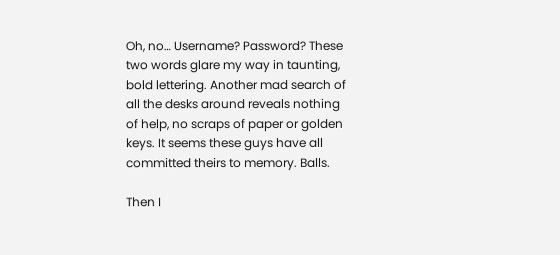Oh, no… Username? Password? These two words glare my way in taunting, bold lettering. Another mad search of all the desks around reveals nothing of help, no scraps of paper or golden keys. It seems these guys have all committed theirs to memory. Balls.

Then I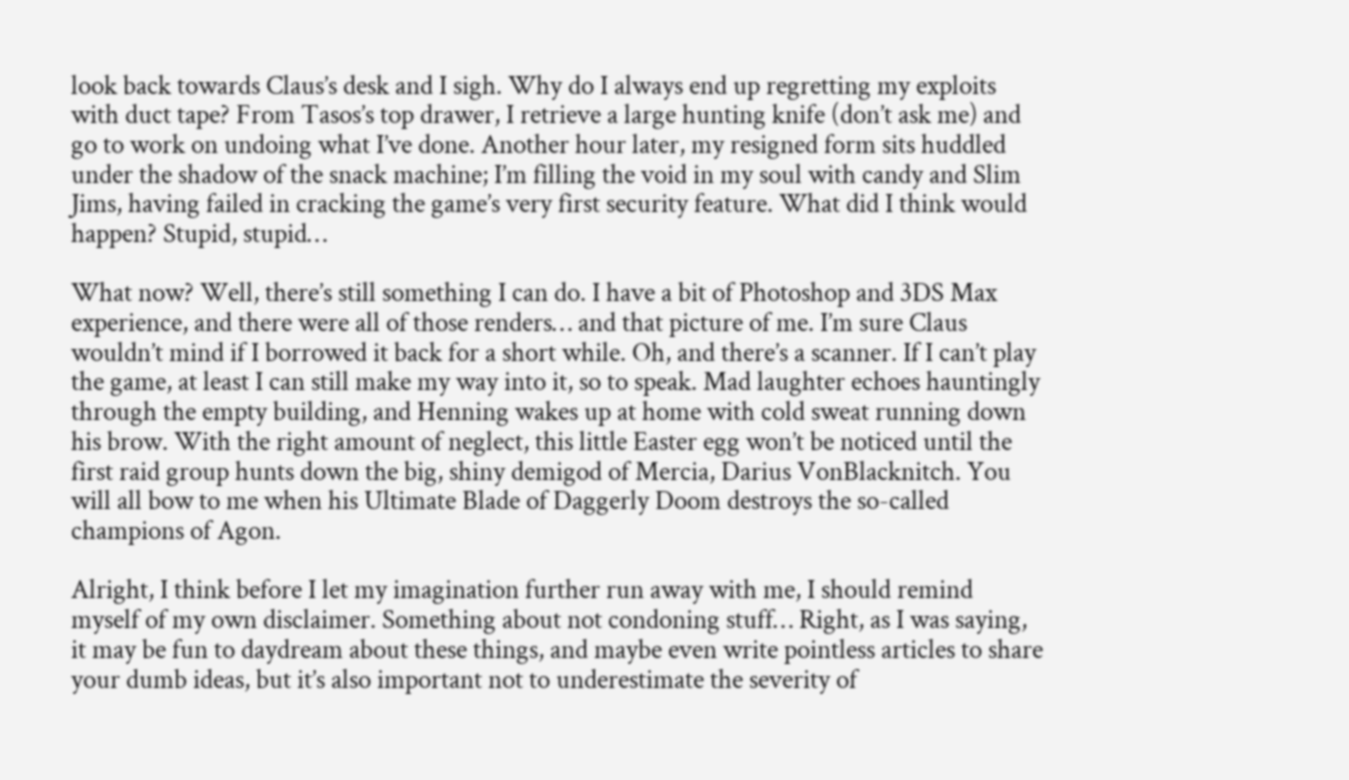look back towards Claus’s desk and I sigh. Why do I always end up regretting my exploits with duct tape? From Tasos’s top drawer, I retrieve a large hunting knife (don’t ask me) and go to work on undoing what I’ve done. Another hour later, my resigned form sits huddled under the shadow of the snack machine; I’m filling the void in my soul with candy and Slim Jims, having failed in cracking the game’s very first security feature. What did I think would happen? Stupid, stupid…

What now? Well, there’s still something I can do. I have a bit of Photoshop and 3DS Max experience, and there were all of those renders… and that picture of me. I’m sure Claus wouldn’t mind if I borrowed it back for a short while. Oh, and there’s a scanner. If I can’t play the game, at least I can still make my way into it, so to speak. Mad laughter echoes hauntingly through the empty building, and Henning wakes up at home with cold sweat running down his brow. With the right amount of neglect, this little Easter egg won’t be noticed until the first raid group hunts down the big, shiny demigod of Mercia, Darius VonBlacknitch. You will all bow to me when his Ultimate Blade of Daggerly Doom destroys the so-called champions of Agon.

Alright, I think before I let my imagination further run away with me, I should remind myself of my own disclaimer. Something about not condoning stuff… Right, as I was saying, it may be fun to daydream about these things, and maybe even write pointless articles to share your dumb ideas, but it’s also important not to underestimate the severity of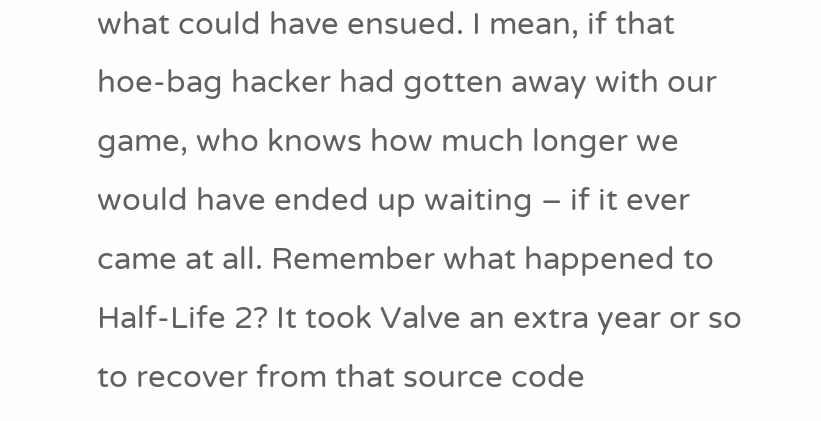what could have ensued. I mean, if that hoe-bag hacker had gotten away with our game, who knows how much longer we would have ended up waiting – if it ever came at all. Remember what happened to Half-Life 2? It took Valve an extra year or so to recover from that source code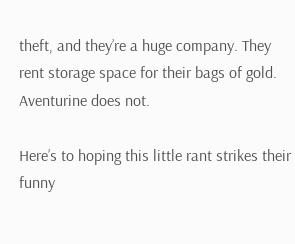theft, and they’re a huge company. They rent storage space for their bags of gold. Aventurine does not.

Here’s to hoping this little rant strikes their funny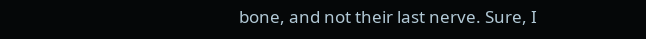bone, and not their last nerve. Sure, I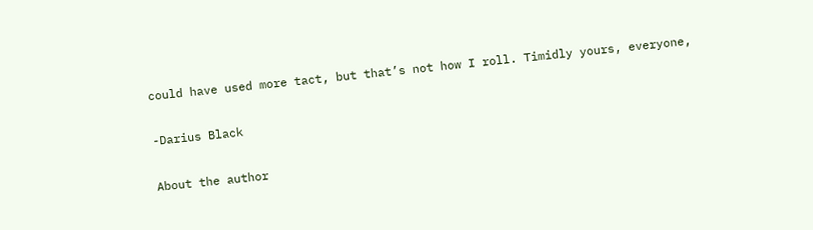could have used more tact, but that’s not how I roll. Timidly yours, everyone,

-Darius Black

About the author